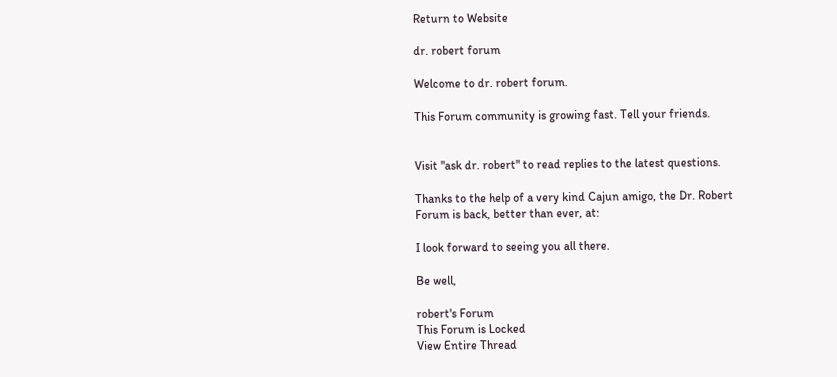Return to Website

dr. robert forum

Welcome to dr. robert forum.

This Forum community is growing fast. Tell your friends.


Visit "ask dr. robert" to read replies to the latest questions.

Thanks to the help of a very kind Cajun amigo, the Dr. Robert Forum is back, better than ever, at:

I look forward to seeing you all there.

Be well,

robert's Forum
This Forum is Locked
View Entire Thread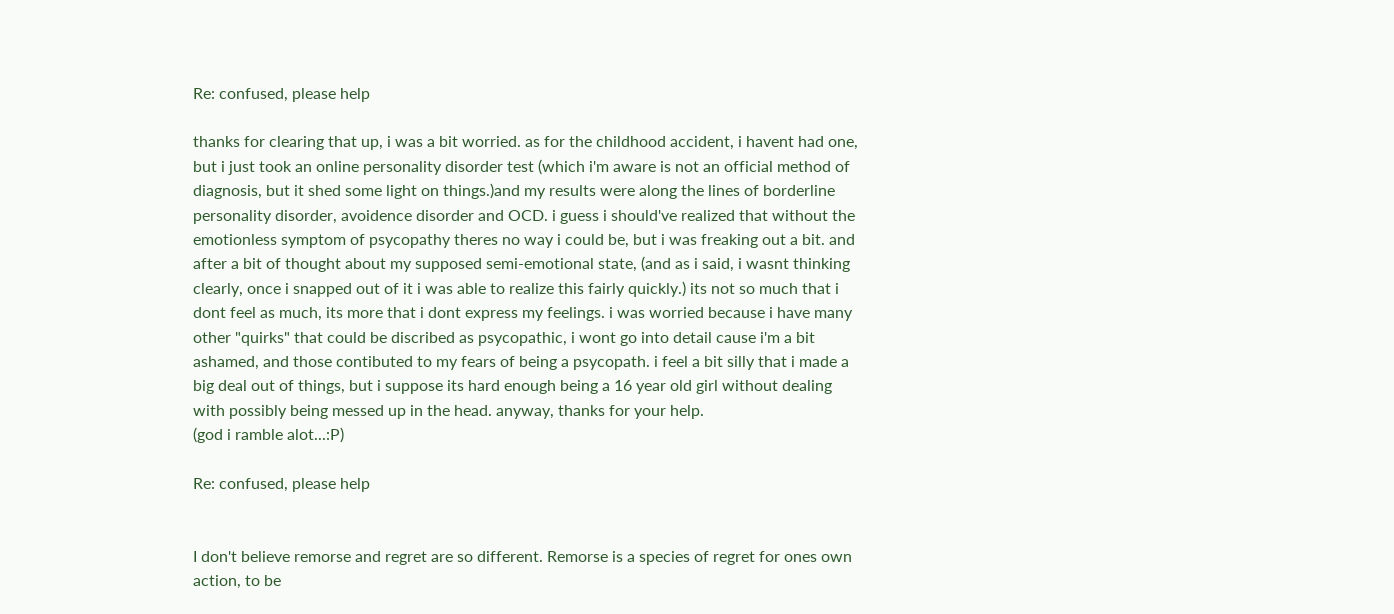Re: confused, please help

thanks for clearing that up, i was a bit worried. as for the childhood accident, i havent had one, but i just took an online personality disorder test (which i'm aware is not an official method of diagnosis, but it shed some light on things.)and my results were along the lines of borderline personality disorder, avoidence disorder and OCD. i guess i should've realized that without the emotionless symptom of psycopathy theres no way i could be, but i was freaking out a bit. and after a bit of thought about my supposed semi-emotional state, (and as i said, i wasnt thinking clearly, once i snapped out of it i was able to realize this fairly quickly.) its not so much that i dont feel as much, its more that i dont express my feelings. i was worried because i have many other "quirks" that could be discribed as psycopathic, i wont go into detail cause i'm a bit ashamed, and those contibuted to my fears of being a psycopath. i feel a bit silly that i made a big deal out of things, but i suppose its hard enough being a 16 year old girl without dealing with possibly being messed up in the head. anyway, thanks for your help.
(god i ramble alot...:P)

Re: confused, please help


I don't believe remorse and regret are so different. Remorse is a species of regret for ones own action, to be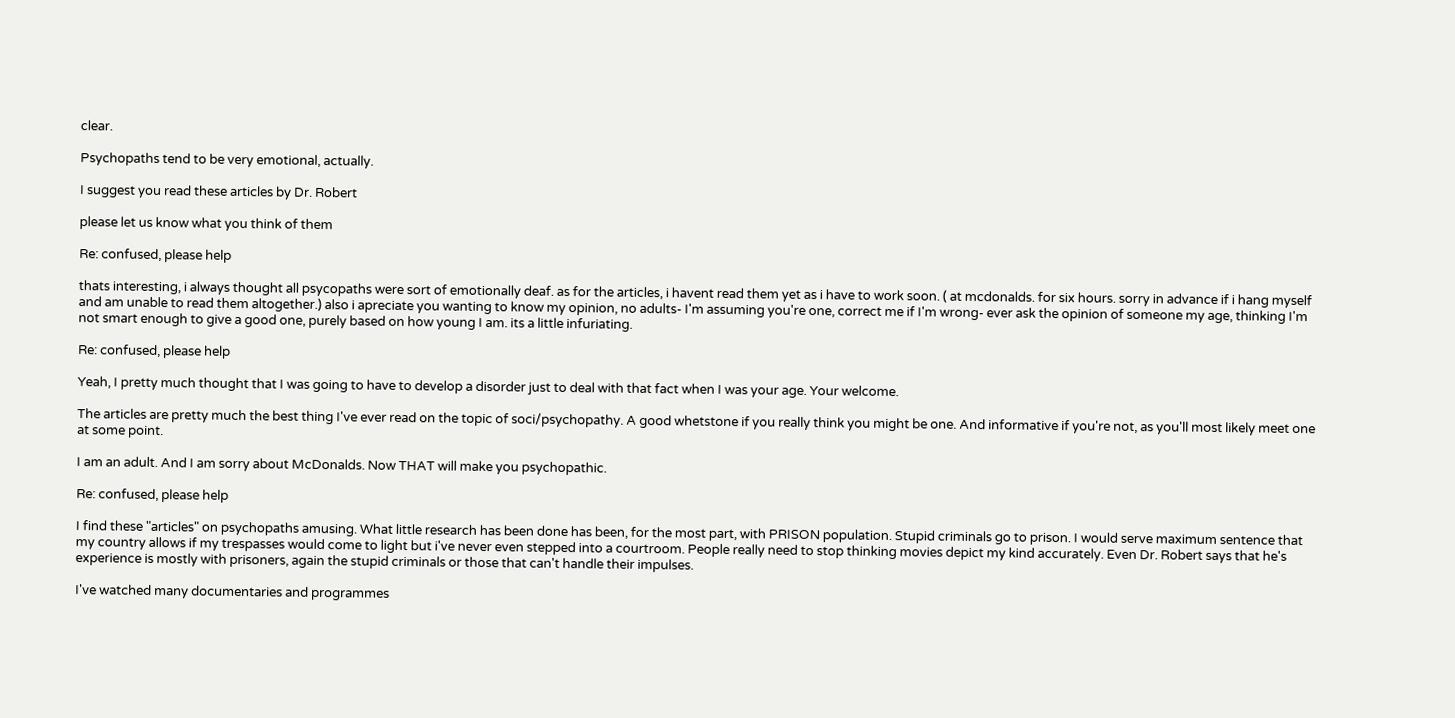clear.

Psychopaths tend to be very emotional, actually.

I suggest you read these articles by Dr. Robert

please let us know what you think of them

Re: confused, please help

thats interesting, i always thought all psycopaths were sort of emotionally deaf. as for the articles, i havent read them yet as i have to work soon. ( at mcdonalds. for six hours. sorry in advance if i hang myself and am unable to read them altogether.) also i apreciate you wanting to know my opinion, no adults- I'm assuming you're one, correct me if I'm wrong- ever ask the opinion of someone my age, thinking I'm not smart enough to give a good one, purely based on how young I am. its a little infuriating.

Re: confused, please help

Yeah, I pretty much thought that I was going to have to develop a disorder just to deal with that fact when I was your age. Your welcome.

The articles are pretty much the best thing I've ever read on the topic of soci/psychopathy. A good whetstone if you really think you might be one. And informative if you're not, as you'll most likely meet one at some point.

I am an adult. And I am sorry about McDonalds. Now THAT will make you psychopathic.

Re: confused, please help

I find these "articles" on psychopaths amusing. What little research has been done has been, for the most part, with PRISON population. Stupid criminals go to prison. I would serve maximum sentence that my country allows if my trespasses would come to light but i've never even stepped into a courtroom. People really need to stop thinking movies depict my kind accurately. Even Dr. Robert says that he's experience is mostly with prisoners, again the stupid criminals or those that can't handle their impulses.

I've watched many documentaries and programmes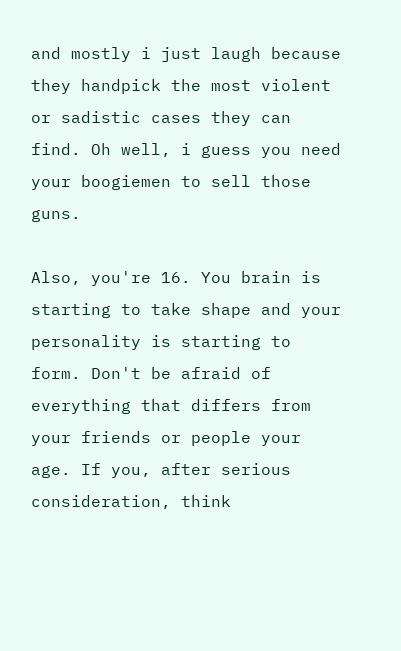and mostly i just laugh because they handpick the most violent or sadistic cases they can find. Oh well, i guess you need your boogiemen to sell those guns.

Also, you're 16. You brain is starting to take shape and your personality is starting to form. Don't be afraid of everything that differs from your friends or people your age. If you, after serious consideration, think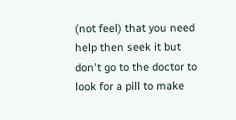(not feel) that you need help then seek it but don't go to the doctor to look for a pill to make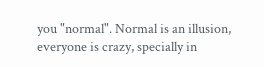you "normal". Normal is an illusion, everyone is crazy, specially in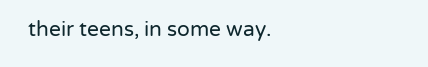their teens, in some way.